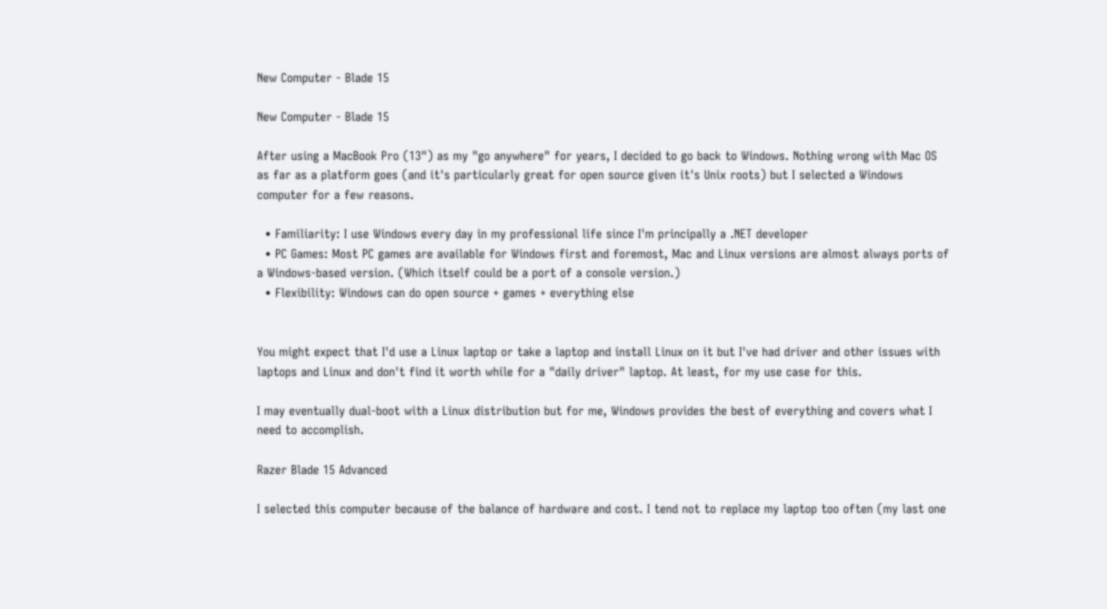New Computer - Blade 15

New Computer - Blade 15

After using a MacBook Pro (13") as my "go anywhere" for years, I decided to go back to Windows. Nothing wrong with Mac OS as far as a platform goes (and it's particularly great for open source given it's Unix roots) but I selected a Windows computer for a few reasons.

  • Familiarity: I use Windows every day in my professional life since I'm principally a .NET developer
  • PC Games: Most PC games are available for Windows first and foremost, Mac and Linux versions are almost always ports of a Windows-based version. (Which itself could be a port of a console version.)
  • Flexibility: Windows can do open source + games + everything else


You might expect that I'd use a Linux laptop or take a laptop and install Linux on it but I've had driver and other issues with laptops and Linux and don't find it worth while for a "daily driver" laptop. At least, for my use case for this.

I may eventually dual-boot with a Linux distribution but for me, Windows provides the best of everything and covers what I need to accomplish.

Razer Blade 15 Advanced

I selected this computer because of the balance of hardware and cost. I tend not to replace my laptop too often (my last one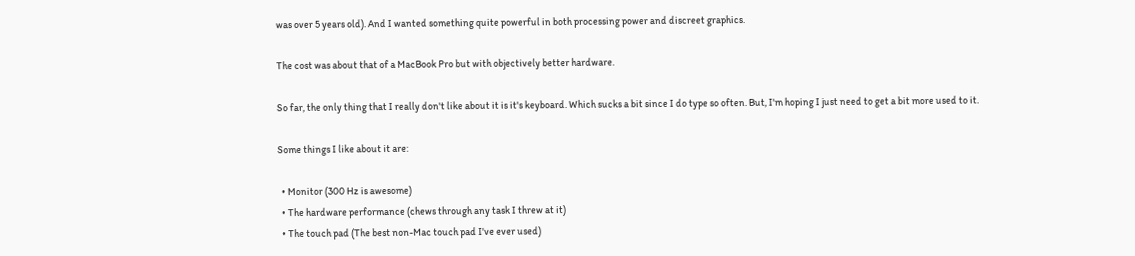was over 5 years old). And I wanted something quite powerful in both processing power and discreet graphics.

The cost was about that of a MacBook Pro but with objectively better hardware.

So far, the only thing that I really don't like about it is it's keyboard. Which sucks a bit since I do type so often. But, I'm hoping I just need to get a bit more used to it.

Some things I like about it are:

  • Monitor (300 Hz is awesome)
  • The hardware performance (chews through any task I threw at it)
  • The touch pad (The best non-Mac touch pad I've ever used)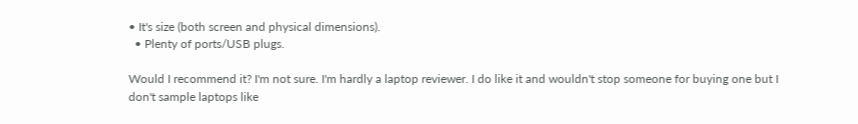• It's size (both screen and physical dimensions).
  • Plenty of ports/USB plugs.

Would I recommend it? I'm not sure. I'm hardly a laptop reviewer. I do like it and wouldn't stop someone for buying one but I don't sample laptops like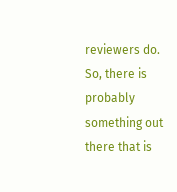reviewers do. So, there is probably something out there that is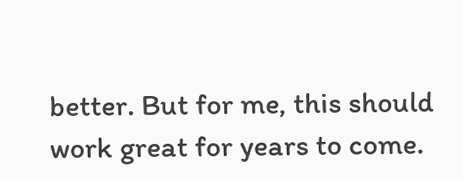better. But for me, this should work great for years to come.